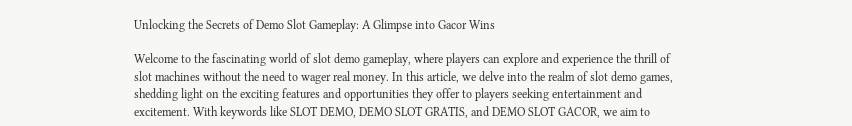Unlocking the Secrets of Demo Slot Gameplay: A Glimpse into Gacor Wins

Welcome to the fascinating world of slot demo gameplay, where players can explore and experience the thrill of slot machines without the need to wager real money. In this article, we delve into the realm of slot demo games, shedding light on the exciting features and opportunities they offer to players seeking entertainment and excitement. With keywords like SLOT DEMO, DEMO SLOT GRATIS, and DEMO SLOT GACOR, we aim to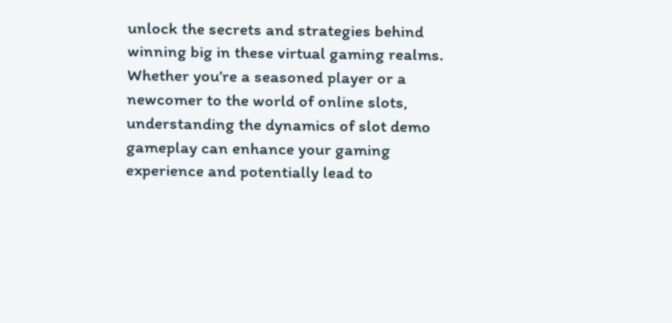unlock the secrets and strategies behind winning big in these virtual gaming realms. Whether you’re a seasoned player or a newcomer to the world of online slots, understanding the dynamics of slot demo gameplay can enhance your gaming experience and potentially lead to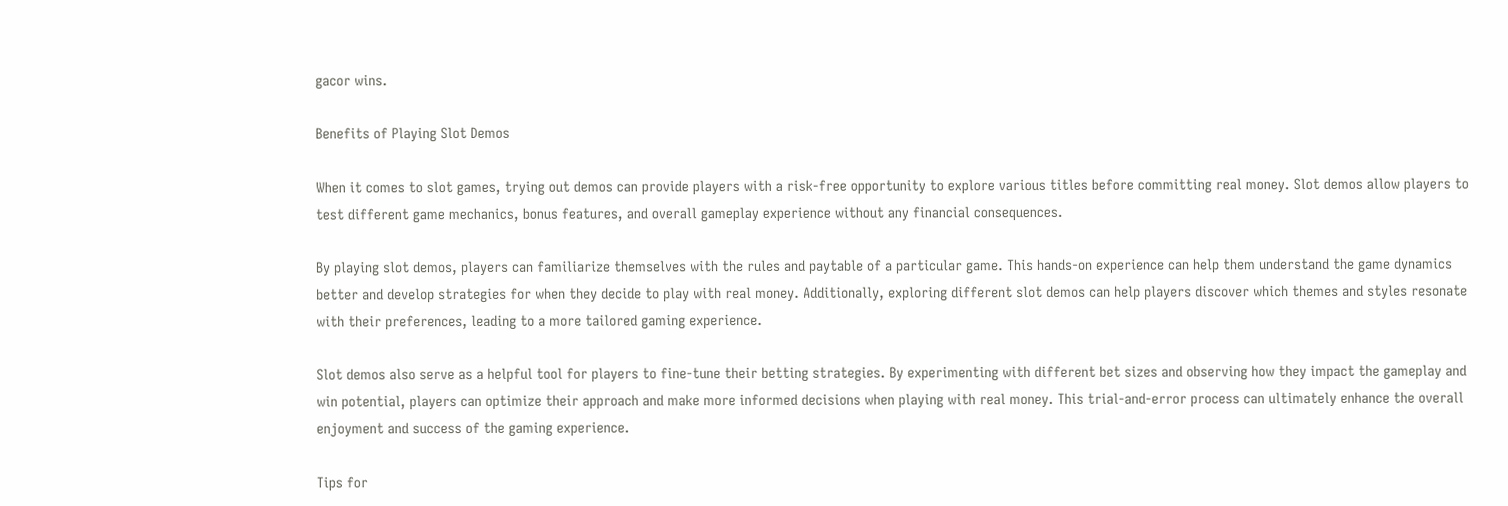gacor wins.

Benefits of Playing Slot Demos

When it comes to slot games, trying out demos can provide players with a risk-free opportunity to explore various titles before committing real money. Slot demos allow players to test different game mechanics, bonus features, and overall gameplay experience without any financial consequences.

By playing slot demos, players can familiarize themselves with the rules and paytable of a particular game. This hands-on experience can help them understand the game dynamics better and develop strategies for when they decide to play with real money. Additionally, exploring different slot demos can help players discover which themes and styles resonate with their preferences, leading to a more tailored gaming experience.

Slot demos also serve as a helpful tool for players to fine-tune their betting strategies. By experimenting with different bet sizes and observing how they impact the gameplay and win potential, players can optimize their approach and make more informed decisions when playing with real money. This trial-and-error process can ultimately enhance the overall enjoyment and success of the gaming experience.

Tips for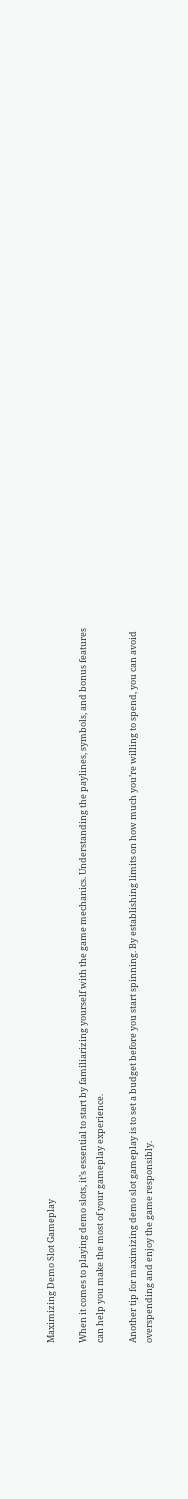Maximizing Demo Slot Gameplay

When it comes to playing demo slots, it’s essential to start by familiarizing yourself with the game mechanics. Understanding the paylines, symbols, and bonus features can help you make the most of your gameplay experience.

Another tip for maximizing demo slot gameplay is to set a budget before you start spinning. By establishing limits on how much you’re willing to spend, you can avoid overspending and enjoy the game responsibly.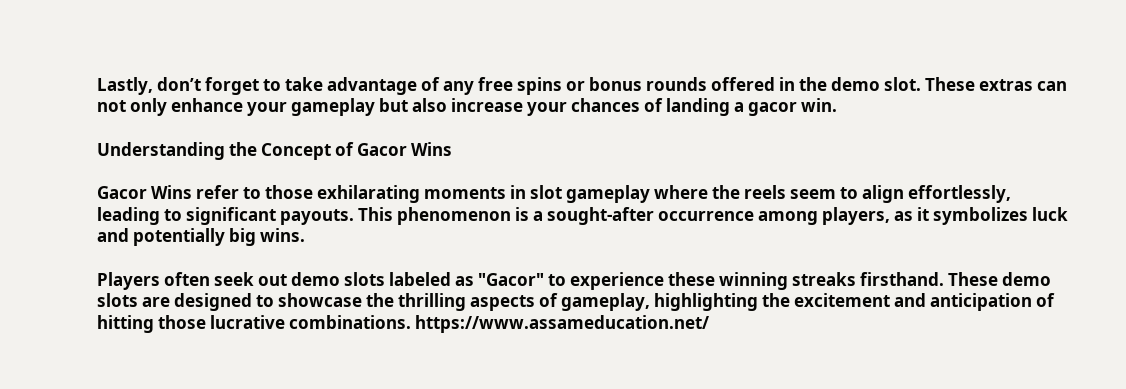Lastly, don’t forget to take advantage of any free spins or bonus rounds offered in the demo slot. These extras can not only enhance your gameplay but also increase your chances of landing a gacor win.

Understanding the Concept of Gacor Wins

Gacor Wins refer to those exhilarating moments in slot gameplay where the reels seem to align effortlessly, leading to significant payouts. This phenomenon is a sought-after occurrence among players, as it symbolizes luck and potentially big wins.

Players often seek out demo slots labeled as "Gacor" to experience these winning streaks firsthand. These demo slots are designed to showcase the thrilling aspects of gameplay, highlighting the excitement and anticipation of hitting those lucrative combinations. https://www.assameducation.net/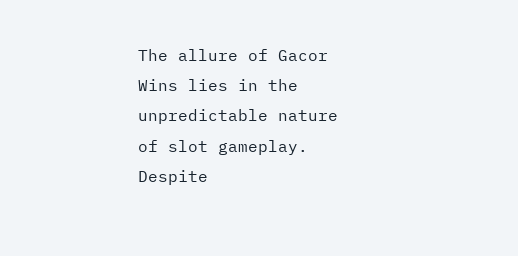The allure of Gacor Wins lies in the unpredictable nature of slot gameplay. Despite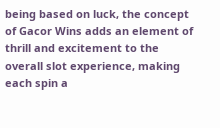being based on luck, the concept of Gacor Wins adds an element of thrill and excitement to the overall slot experience, making each spin a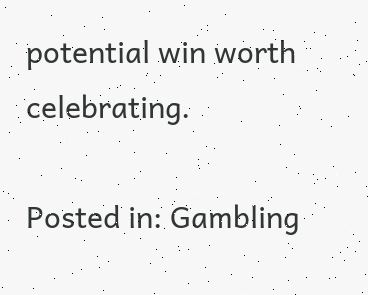potential win worth celebrating.

Posted in: Gambling